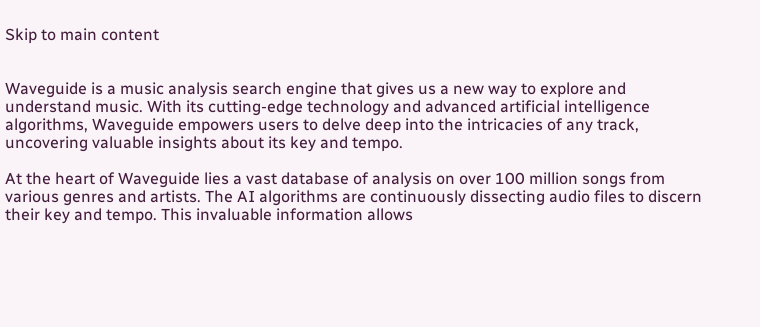Skip to main content


Waveguide is a music analysis search engine that gives us a new way to explore and understand music. With its cutting-edge technology and advanced artificial intelligence algorithms, Waveguide empowers users to delve deep into the intricacies of any track, uncovering valuable insights about its key and tempo.

At the heart of Waveguide lies a vast database of analysis on over 100 million songs from various genres and artists. The AI algorithms are continuously dissecting audio files to discern their key and tempo. This invaluable information allows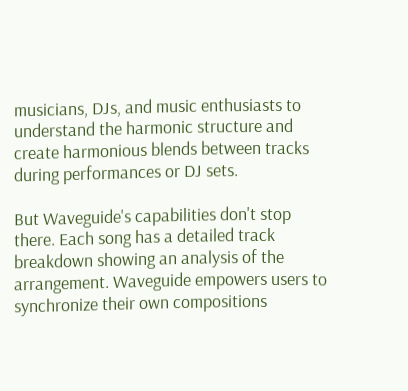musicians, DJs, and music enthusiasts to understand the harmonic structure and create harmonious blends between tracks during performances or DJ sets.

But Waveguide's capabilities don't stop there. Each song has a detailed track breakdown showing an analysis of the arrangement. Waveguide empowers users to synchronize their own compositions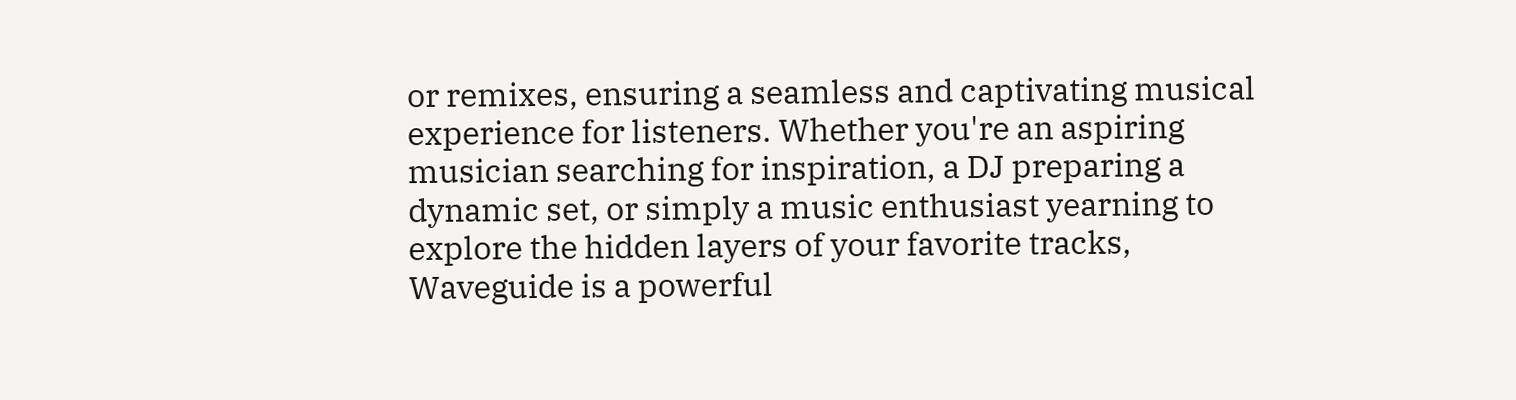or remixes, ensuring a seamless and captivating musical experience for listeners. Whether you're an aspiring musician searching for inspiration, a DJ preparing a dynamic set, or simply a music enthusiast yearning to explore the hidden layers of your favorite tracks, Waveguide is a powerful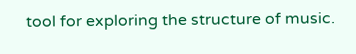tool for exploring the structure of music.